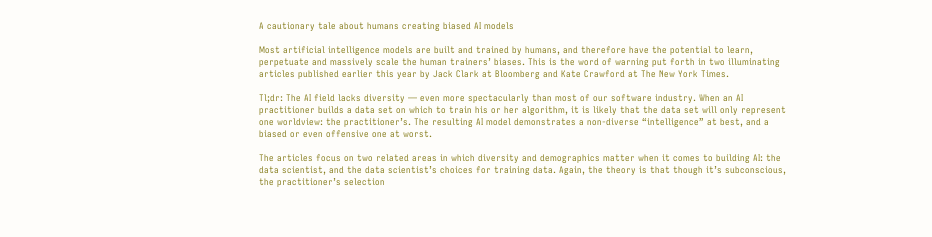A cautionary tale about humans creating biased AI models

Most artificial intelligence models are built and trained by humans, and therefore have the potential to learn, perpetuate and massively scale the human trainers’ biases. This is the word of warning put forth in two illuminating articles published earlier this year by Jack Clark at Bloomberg and Kate Crawford at The New York Times.

Tl;dr: The AI field lacks diversity — even more spectacularly than most of our software industry. When an AI practitioner builds a data set on which to train his or her algorithm, it is likely that the data set will only represent one worldview: the practitioner’s. The resulting AI model demonstrates a non-diverse “intelligence” at best, and a biased or even offensive one at worst.

The articles focus on two related areas in which diversity and demographics matter when it comes to building AI: the data scientist, and the data scientist’s choices for training data. Again, the theory is that though it’s subconscious, the practitioner’s selection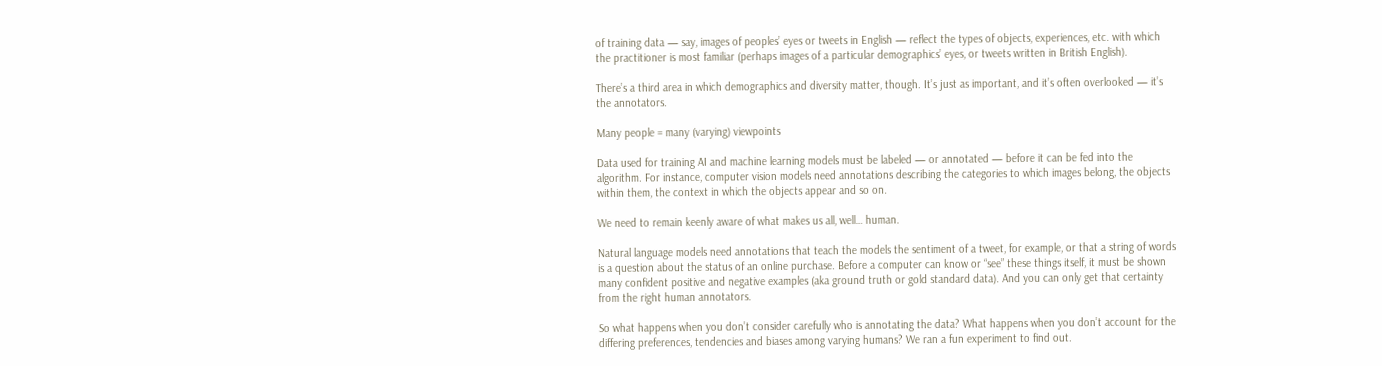of training data — say, images of peoples’ eyes or tweets in English — reflect the types of objects, experiences, etc. with which the practitioner is most familiar (perhaps images of a particular demographics’ eyes, or tweets written in British English).

There’s a third area in which demographics and diversity matter, though. It’s just as important, and it’s often overlooked — it’s the annotators.

Many people = many (varying) viewpoints

Data used for training AI and machine learning models must be labeled — or annotated — before it can be fed into the algorithm. For instance, computer vision models need annotations describing the categories to which images belong, the objects within them, the context in which the objects appear and so on.

We need to remain keenly aware of what makes us all, well… human.

Natural language models need annotations that teach the models the sentiment of a tweet, for example, or that a string of words is a question about the status of an online purchase. Before a computer can know or “see” these things itself, it must be shown many confident positive and negative examples (aka ground truth or gold standard data). And you can only get that certainty from the right human annotators.

So what happens when you don’t consider carefully who is annotating the data? What happens when you don’t account for the differing preferences, tendencies and biases among varying humans? We ran a fun experiment to find out.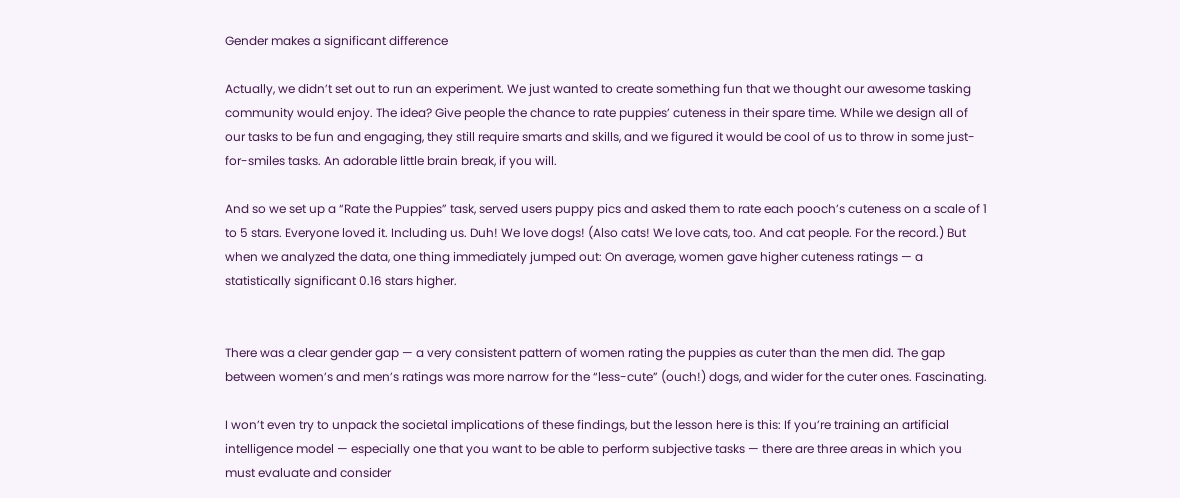Gender makes a significant difference

Actually, we didn’t set out to run an experiment. We just wanted to create something fun that we thought our awesome tasking community would enjoy. The idea? Give people the chance to rate puppies’ cuteness in their spare time. While we design all of our tasks to be fun and engaging, they still require smarts and skills, and we figured it would be cool of us to throw in some just-for-smiles tasks. An adorable little brain break, if you will.

And so we set up a “Rate the Puppies” task, served users puppy pics and asked them to rate each pooch’s cuteness on a scale of 1 to 5 stars. Everyone loved it. Including us. Duh! We love dogs! (Also cats! We love cats, too. And cat people. For the record.) But when we analyzed the data, one thing immediately jumped out: On average, women gave higher cuteness ratings — a statistically significant 0.16 stars higher.


There was a clear gender gap — a very consistent pattern of women rating the puppies as cuter than the men did. The gap between women’s and men’s ratings was more narrow for the “less-cute” (ouch!) dogs, and wider for the cuter ones. Fascinating.

I won’t even try to unpack the societal implications of these findings, but the lesson here is this: If you’re training an artificial intelligence model — especially one that you want to be able to perform subjective tasks — there are three areas in which you must evaluate and consider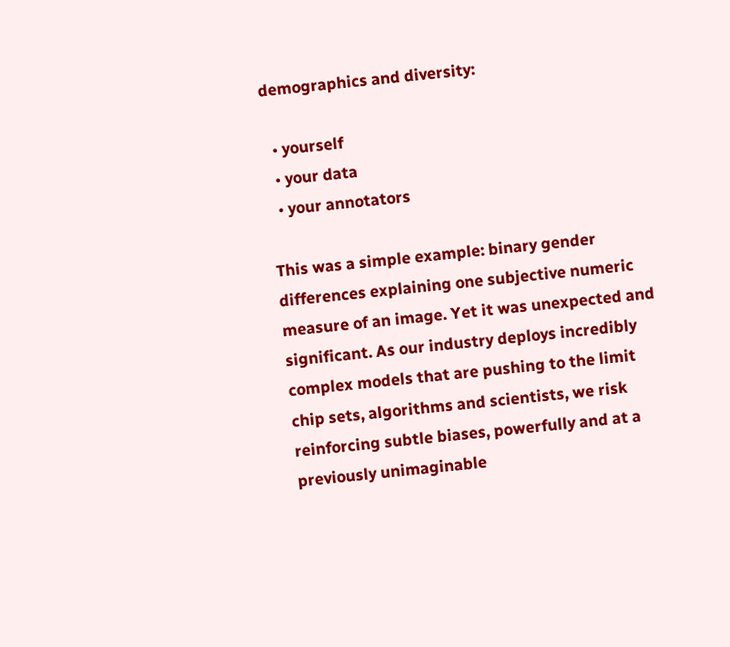demographics and diversity:

  • yourself
  • your data
  • your annotators

This was a simple example: binary gender differences explaining one subjective numeric measure of an image. Yet it was unexpected and significant. As our industry deploys incredibly complex models that are pushing to the limit chip sets, algorithms and scientists, we risk reinforcing subtle biases, powerfully and at a previously unimaginable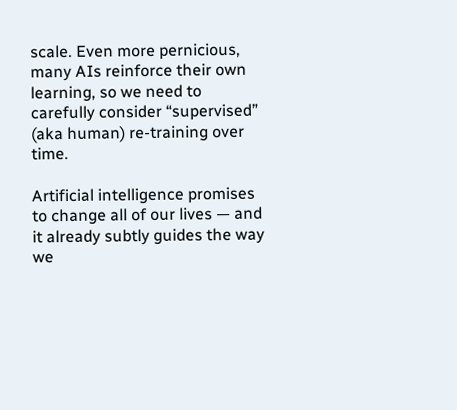scale. Even more pernicious, many AIs reinforce their own learning, so we need to carefully consider “supervised” (aka human) re-training over time.

Artificial intelligence promises to change all of our lives — and it already subtly guides the way we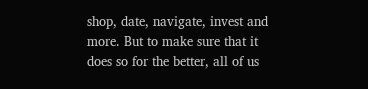shop, date, navigate, invest and more. But to make sure that it does so for the better, all of us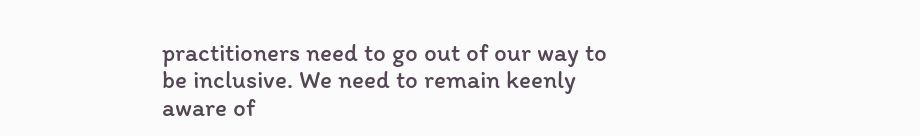practitioners need to go out of our way to be inclusive. We need to remain keenly aware of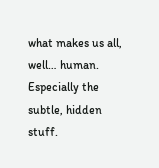what makes us all, well… human. Especially the subtle, hidden stuff.